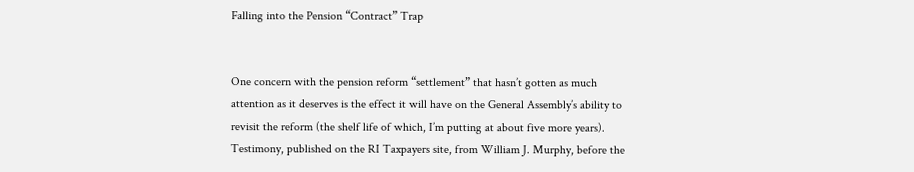Falling into the Pension “Contract” Trap


One concern with the pension reform “settlement” that hasn’t gotten as much attention as it deserves is the effect it will have on the General Assembly’s ability to revisit the reform (the shelf life of which, I’m putting at about five more years).  Testimony, published on the RI Taxpayers site, from William J. Murphy, before the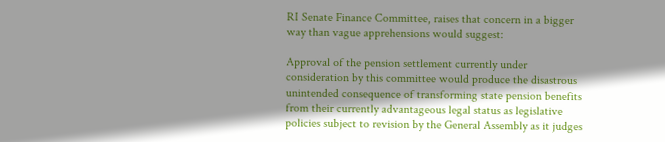RI Senate Finance Committee, raises that concern in a bigger way than vague apprehensions would suggest:

Approval of the pension settlement currently under consideration by this committee would produce the disastrous unintended consequence of transforming state pension benefits from their currently advantageous legal status as legislative policies subject to revision by the General Assembly as it judges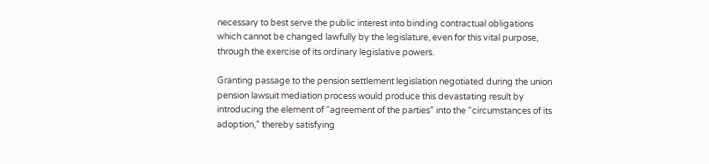necessary to best serve the public interest into binding contractual obligations which cannot be changed lawfully by the legislature, even for this vital purpose,  through the exercise of its ordinary legislative powers.

Granting passage to the pension settlement legislation negotiated during the union pension lawsuit mediation process would produce this devastating result by introducing the element of “agreement of the parties” into the “circumstances of its adoption,” thereby satisfying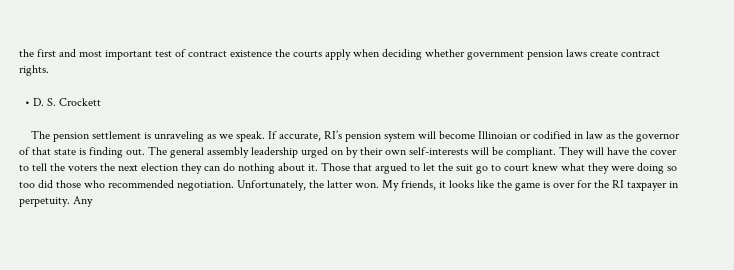the first and most important test of contract existence the courts apply when deciding whether government pension laws create contract rights.

  • D. S. Crockett

    The pension settlement is unraveling as we speak. If accurate, RI’s pension system will become Illinoian or codified in law as the governor of that state is finding out. The general assembly leadership urged on by their own self-interests will be compliant. They will have the cover to tell the voters the next election they can do nothing about it. Those that argued to let the suit go to court knew what they were doing so too did those who recommended negotiation. Unfortunately, the latter won. My friends, it looks like the game is over for the RI taxpayer in perpetuity. Any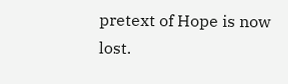pretext of Hope is now lost.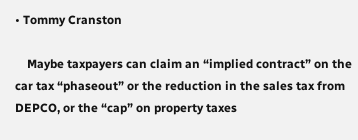• Tommy Cranston

    Maybe taxpayers can claim an “implied contract” on the car tax “phaseout” or the reduction in the sales tax from DEPCO, or the “cap” on property taxes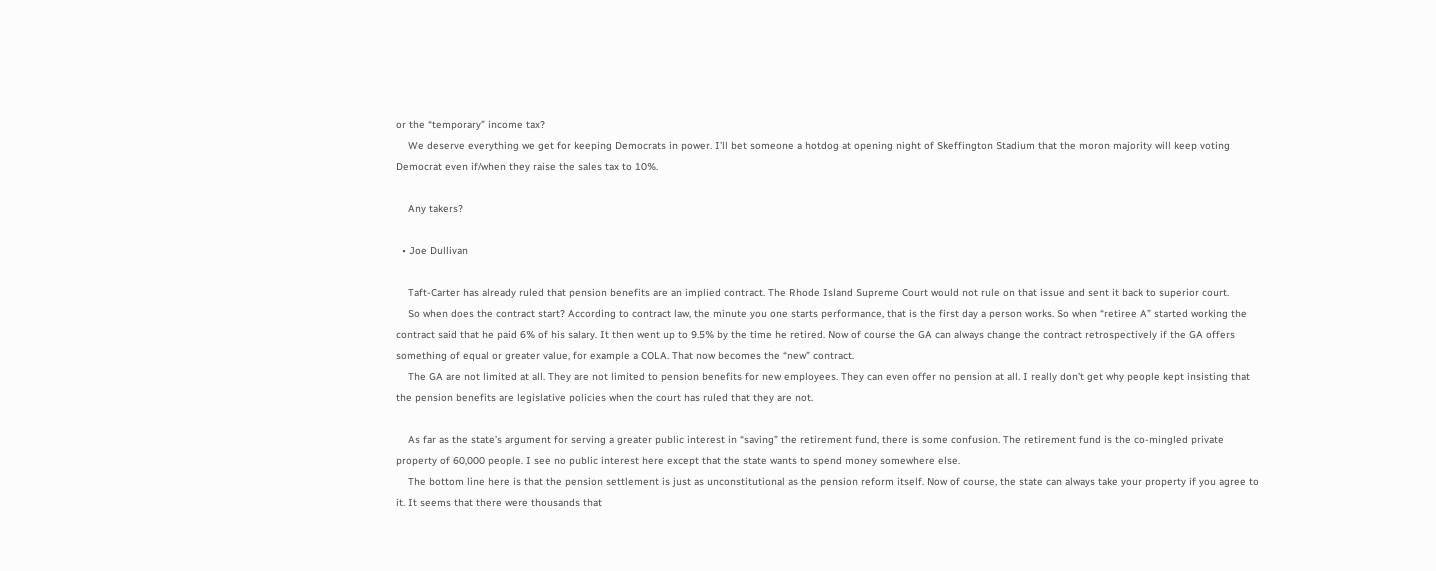or the “temporary” income tax?
    We deserve everything we get for keeping Democrats in power. I’ll bet someone a hotdog at opening night of Skeffington Stadium that the moron majority will keep voting Democrat even if/when they raise the sales tax to 10%.

    Any takers?

  • Joe Dullivan

    Taft-Carter has already ruled that pension benefits are an implied contract. The Rhode Island Supreme Court would not rule on that issue and sent it back to superior court.
    So when does the contract start? According to contract law, the minute you one starts performance, that is the first day a person works. So when “retiree A” started working the contract said that he paid 6% of his salary. It then went up to 9.5% by the time he retired. Now of course the GA can always change the contract retrospectively if the GA offers something of equal or greater value, for example a COLA. That now becomes the “new” contract.
    The GA are not limited at all. They are not limited to pension benefits for new employees. They can even offer no pension at all. I really don’t get why people kept insisting that the pension benefits are legislative policies when the court has ruled that they are not.

    As far as the state’s argument for serving a greater public interest in “saving” the retirement fund, there is some confusion. The retirement fund is the co-mingled private property of 60,000 people. I see no public interest here except that the state wants to spend money somewhere else.
    The bottom line here is that the pension settlement is just as unconstitutional as the pension reform itself. Now of course, the state can always take your property if you agree to it. It seems that there were thousands that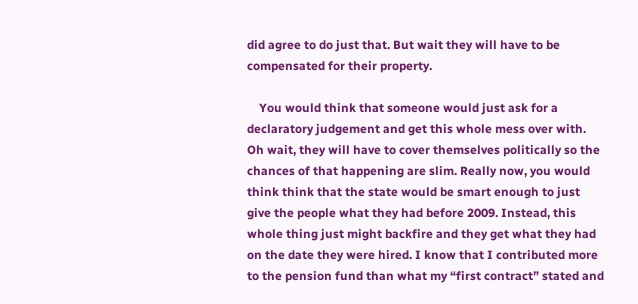did agree to do just that. But wait they will have to be compensated for their property.

    You would think that someone would just ask for a declaratory judgement and get this whole mess over with. Oh wait, they will have to cover themselves politically so the chances of that happening are slim. Really now, you would think think that the state would be smart enough to just give the people what they had before 2009. Instead, this whole thing just might backfire and they get what they had on the date they were hired. I know that I contributed more to the pension fund than what my “first contract” stated and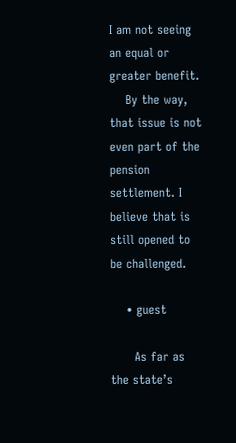I am not seeing an equal or greater benefit.
    By the way, that issue is not even part of the pension settlement. I believe that is still opened to be challenged.

    • guest

      As far as the state’s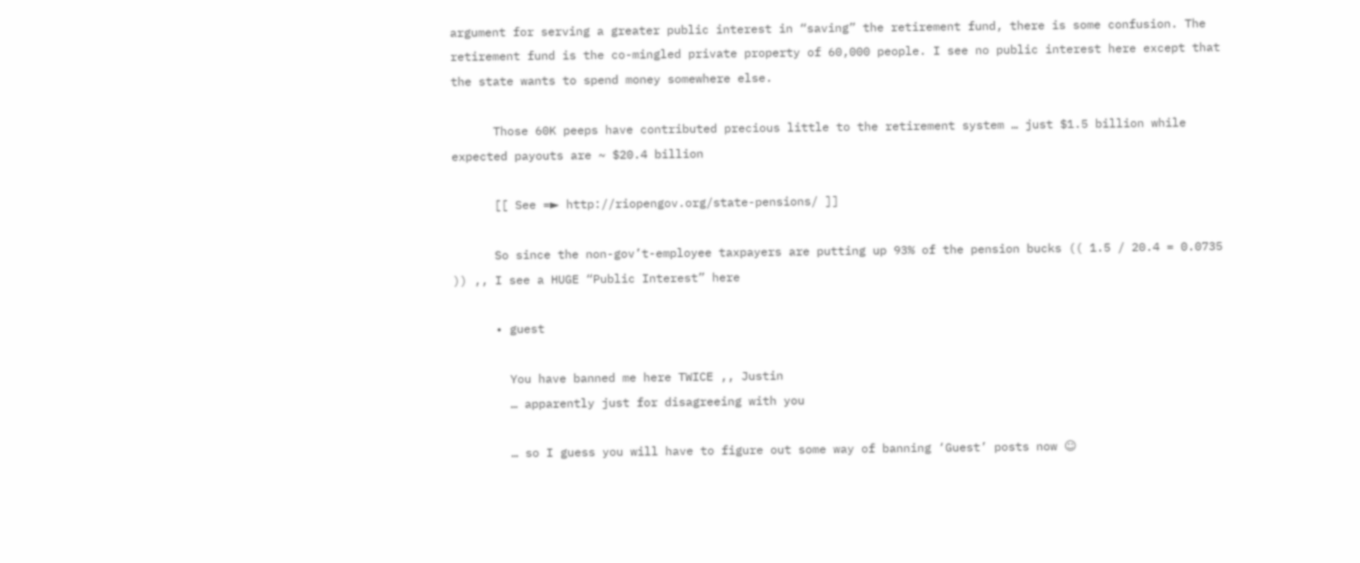argument for serving a greater public interest in “saving” the retirement fund, there is some confusion. The retirement fund is the co-mingled private property of 60,000 people. I see no public interest here except that the state wants to spend money somewhere else.

      Those 60K peeps have contributed precious little to the retirement system … just $1.5 billion while expected payouts are ~ $20.4 billion

      [[ See =► http://riopengov.org/state-pensions/ ]]

      So since the non-gov’t-employee taxpayers are putting up 93% of the pension bucks (( 1.5 / 20.4 = 0.0735 )) ,, I see a HUGE “Public Interest” here

      • guest

        You have banned me here TWICE ,, Justin
        … apparently just for disagreeing with you

        … so I guess you will have to figure out some way of banning ‘Guest’ posts now ☺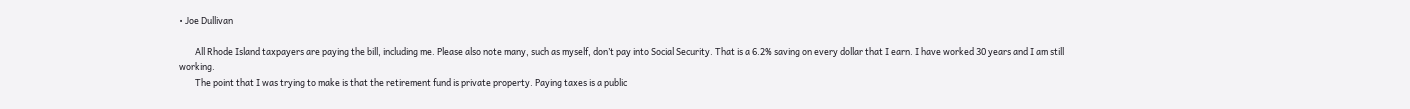• Joe Dullivan

        All Rhode Island taxpayers are paying the bill, including me. Please also note many, such as myself, don’t pay into Social Security. That is a 6.2% saving on every dollar that I earn. I have worked 30 years and I am still working.
        The point that I was trying to make is that the retirement fund is private property. Paying taxes is a public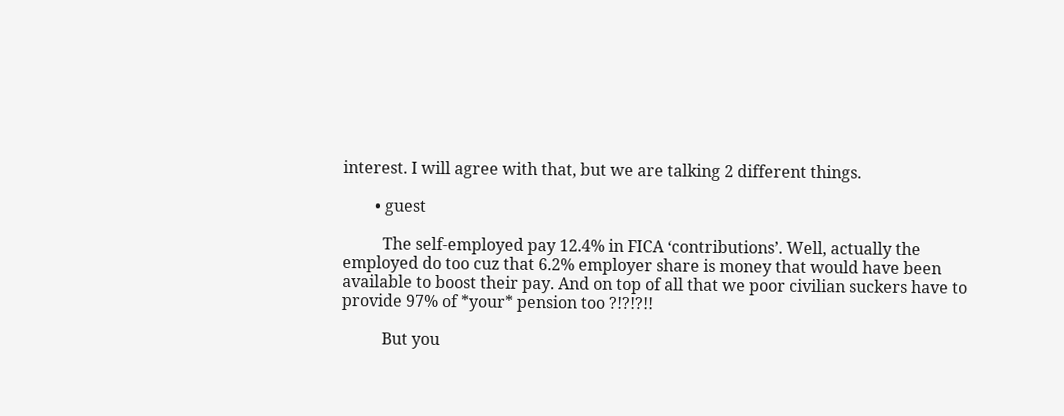interest. I will agree with that, but we are talking 2 different things.

        • guest

          The self-employed pay 12.4% in FICA ‘contributions’. Well, actually the employed do too cuz that 6.2% employer share is money that would have been available to boost their pay. And on top of all that we poor civilian suckers have to provide 97% of *your* pension too ?!?!?!!

          But you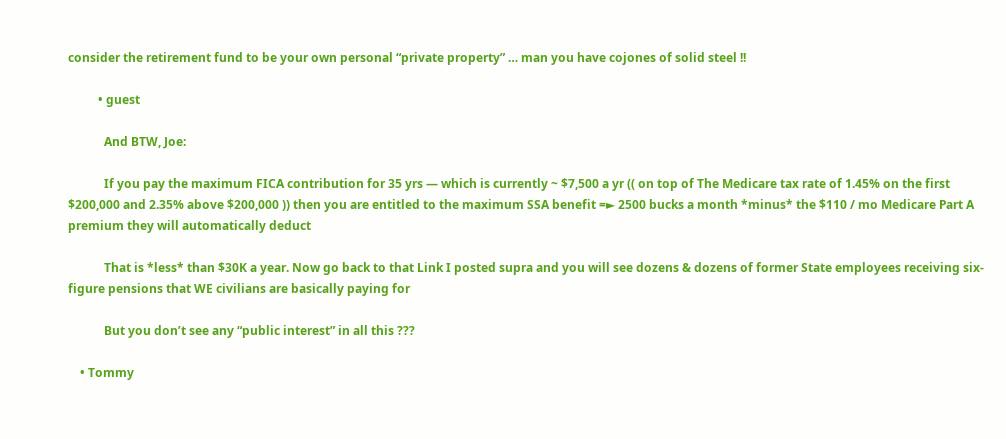consider the retirement fund to be your own personal “private property” … man you have cojones of solid steel !!

          • guest

            And BTW, Joe:

            If you pay the maximum FICA contribution for 35 yrs — which is currently ~ $7,500 a yr (( on top of The Medicare tax rate of 1.45% on the first $200,000 and 2.35% above $200,000 )) then you are entitled to the maximum SSA benefit =► 2500 bucks a month *minus* the $110 / mo Medicare Part A premium they will automatically deduct

            That is *less* than $30K a year. Now go back to that Link I posted supra and you will see dozens & dozens of former State employees receiving six-figure pensions that WE civilians are basically paying for

            But you don’t see any “public interest” in all this ???

    • Tommy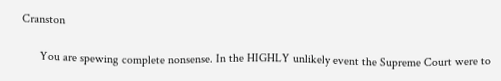Cranston

      You are spewing complete nonsense. In the HIGHLY unlikely event the Supreme Court were to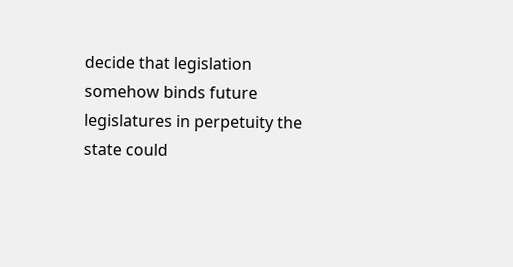decide that legislation somehow binds future legislatures in perpetuity the state could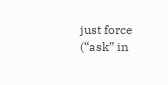just force (“ask” in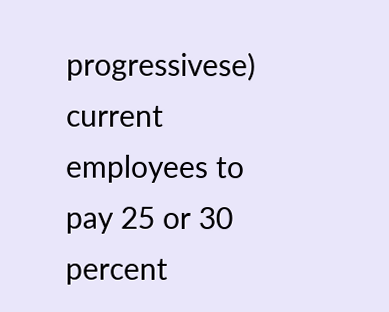progressivese) current employees to pay 25 or 30 percent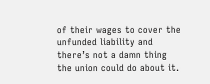of their wages to cover the unfunded liability and there’s not a damn thing the union could do about it.